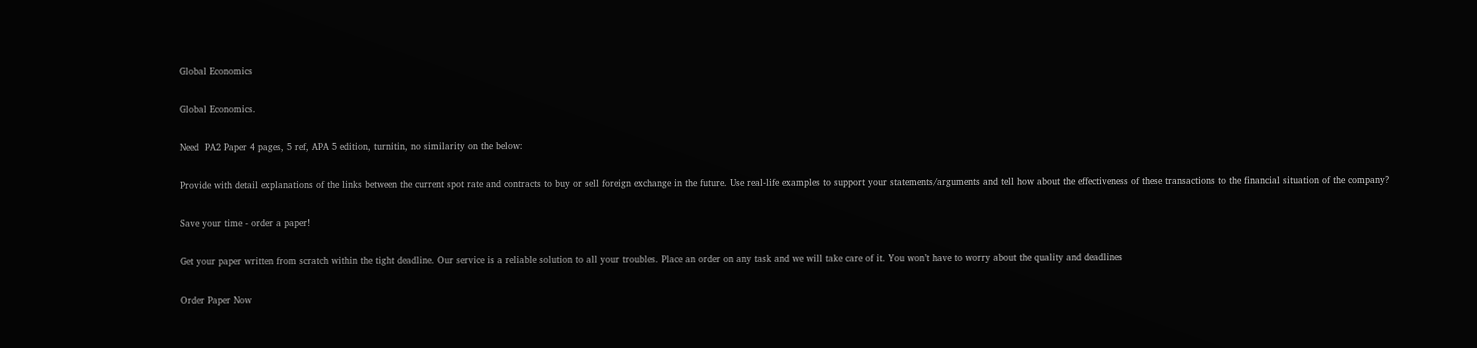Global Economics

Global Economics.

Need  PA2 Paper 4 pages, 5 ref, APA 5 edition, turnitin, no similarity on the below:

Provide with detail explanations of the links between the current spot rate and contracts to buy or sell foreign exchange in the future. Use real-life examples to support your statements/arguments and tell how about the effectiveness of these transactions to the financial situation of the company?

Save your time - order a paper!

Get your paper written from scratch within the tight deadline. Our service is a reliable solution to all your troubles. Place an order on any task and we will take care of it. You won’t have to worry about the quality and deadlines

Order Paper Now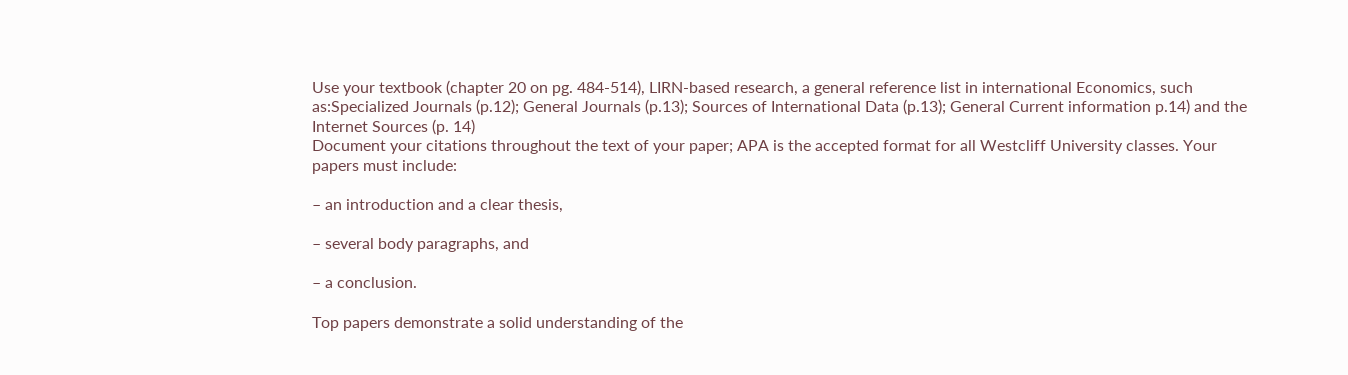Use your textbook (chapter 20 on pg. 484-514), LIRN-based research, a general reference list in international Economics, such as:Specialized Journals (p.12); General Journals (p.13); Sources of International Data (p.13); General Current information p.14) and the Internet Sources (p. 14)
Document your citations throughout the text of your paper; APA is the accepted format for all Westcliff University classes. Your papers must include:

– an introduction and a clear thesis,

– several body paragraphs, and

– a conclusion.

Top papers demonstrate a solid understanding of the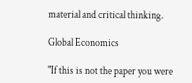material and critical thinking.

Global Economics

"If this is not the paper you were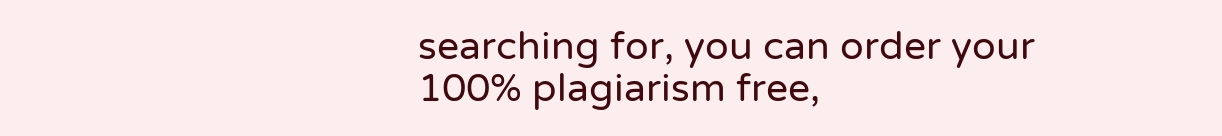searching for, you can order your 100% plagiarism free,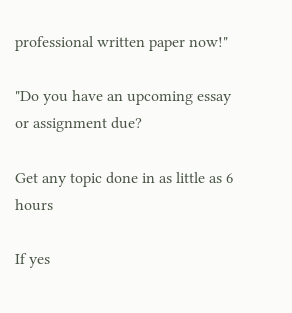professional written paper now!"

"Do you have an upcoming essay or assignment due?

Get any topic done in as little as 6 hours

If yes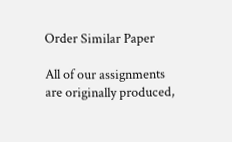Order Similar Paper

All of our assignments are originally produced,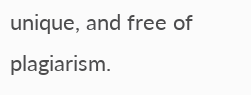unique, and free of plagiarism.